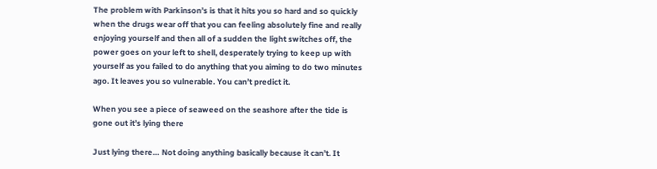The problem with Parkinson’s is that it hits you so hard and so quickly when the drugs wear off that you can feeling absolutely fine and really enjoying yourself and then all of a sudden the light switches off, the power goes on your left to shell, desperately trying to keep up with yourself as you failed to do anything that you aiming to do two minutes ago. It leaves you so vulnerable. You can’t predict it.

When you see a piece of seaweed on the seashore after the tide is gone out it’s lying there

Just lying there… Not doing anything basically because it can’t. It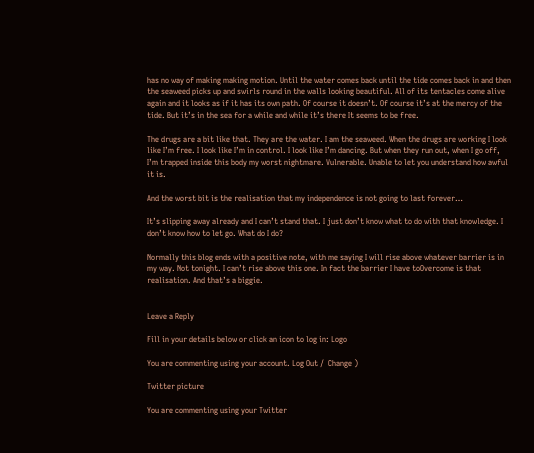has no way of making making motion. Until the water comes back until the tide comes back in and then the seaweed picks up and swirls round in the walls looking beautiful. All of its tentacles come alive again and it looks as if it has its own path. Of course it doesn’t. Of course it’s at the mercy of the tide. But it’s in the sea for a while and while it’s there It seems to be free.

The drugs are a bit like that. They are the water. I am the seaweed. When the drugs are working I look like I’m free. I look like I’m in control. I look like I’m dancing. But when they run out, when I go off, I’m trapped inside this body my worst nightmare. Vulnerable. Unable to let you understand how awful it is.

And the worst bit is the realisation that my independence is not going to last forever…

It’s slipping away already and I can’t stand that. I just don’t know what to do with that knowledge. I don’t know how to let go. What do I do?

Normally this blog ends with a positive note, with me saying I will rise above whatever barrier is in my way. Not tonight. I can’t rise above this one. In fact the barrier I have toOvercome is that realisation. And that’s a biggie.


Leave a Reply

Fill in your details below or click an icon to log in: Logo

You are commenting using your account. Log Out /  Change )

Twitter picture

You are commenting using your Twitter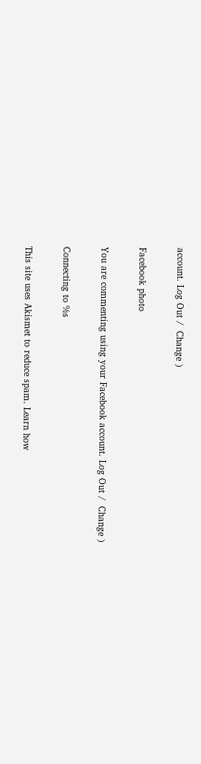account. Log Out /  Change )

Facebook photo

You are commenting using your Facebook account. Log Out /  Change )

Connecting to %s

This site uses Akismet to reduce spam. Learn how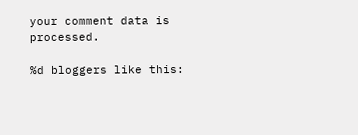your comment data is processed.

%d bloggers like this: